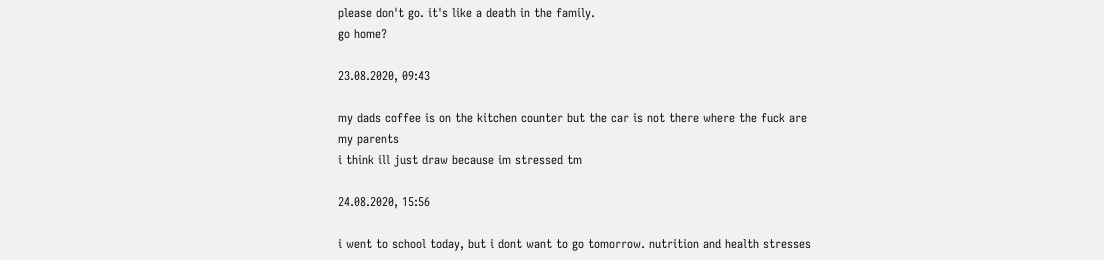please don't go. it's like a death in the family.
go home?

23.08.2020, 09:43

my dads coffee is on the kitchen counter but the car is not there where the fuck are my parents
i think ill just draw because im stressed tm

24.08.2020, 15:56

i went to school today, but i dont want to go tomorrow. nutrition and health stresses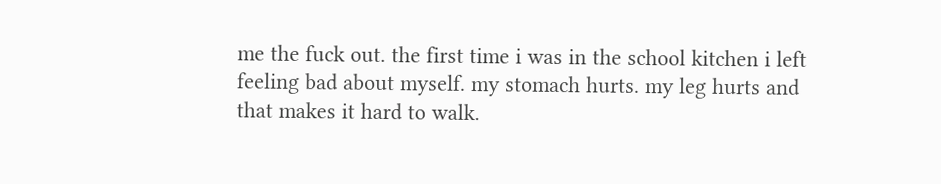me the fuck out. the first time i was in the school kitchen i left feeling bad about myself. my stomach hurts. my leg hurts and that makes it hard to walk.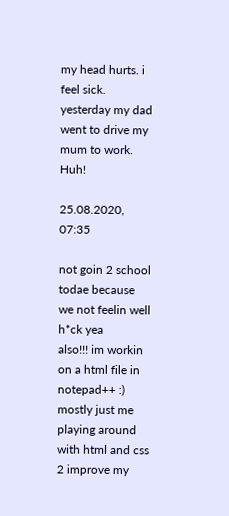my head hurts. i feel sick.
yesterday my dad went to drive my mum to work. Huh!

25.08.2020, 07:35

not goin 2 school todae because we not feelin well
h*ck yea
also!!! im workin on a html file in notepad++ :) mostly just me playing around with html and css 2 improve my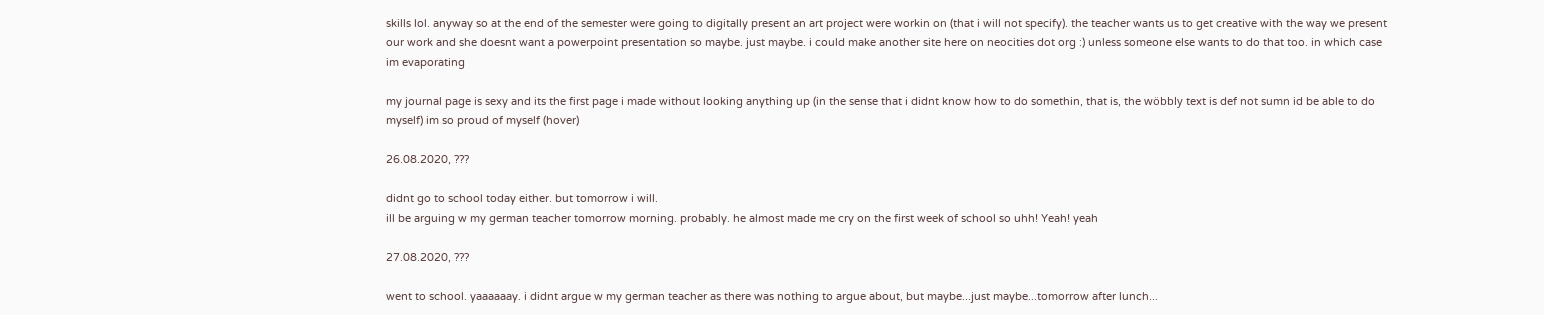skills lol. anyway so at the end of the semester were going to digitally present an art project were workin on (that i will not specify). the teacher wants us to get creative with the way we present our work and she doesnt want a powerpoint presentation so maybe. just maybe. i could make another site here on neocities dot org :) unless someone else wants to do that too. in which case im evaporating

my journal page is sexy and its the first page i made without looking anything up (in the sense that i didnt know how to do somethin, that is, the wöbbly text is def not sumn id be able to do myself) im so proud of myself (hover)

26.08.2020, ???

didnt go to school today either. but tomorrow i will.
ill be arguing w my german teacher tomorrow morning. probably. he almost made me cry on the first week of school so uhh! Yeah! yeah

27.08.2020, ???

went to school. yaaaaaay. i didnt argue w my german teacher as there was nothing to argue about, but maybe...just maybe...tomorrow after lunch...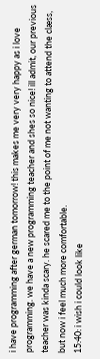i have programming after german tomorrow! this makes me very very happy as i love programming. we have a new programming teacher and shes so nice! ill admit, our previous teacher was kinda scary. he scared me to the point of me not wanting to attend the clæss, but now i feel much more comfortable.
15:40: i wish i could look like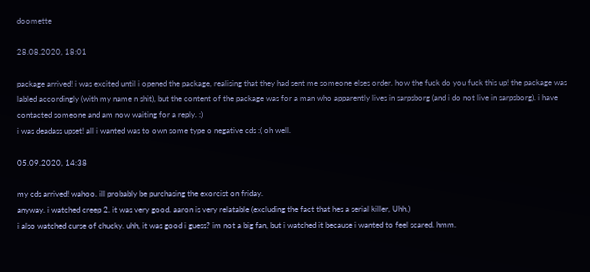doomette

28.08.2020, 18:01

package arrived! i was excited until i opened the package, realising that they had sent me someone elses order. how the fuck do you fuck this up! the package was labled accordingly (with my name n shit), but the content of the package was for a man who apparently lives in sarpsborg (and i do not live in sarpsborg). i have contacted someone and am now waiting for a reply. :)
i was deadass upset! all i wanted was to own some type o negative cds :( oh well.

05.09.2020, 14:38

my cds arrived! wahoo. ill probably be purchasing the exorcist on friday.
anyway. i watched creep 2. it was very good. aaron is very relatable (excluding the fact that hes a serial killer, Uhh.)
i also watched curse of chucky. uhh, it was good i guess? im not a big fan, but i watched it because i wanted to feel scared. hmm.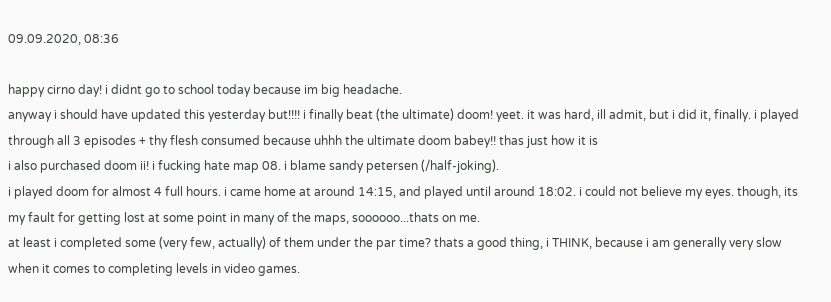09.09.2020, 08:36

happy cirno day! i didnt go to school today because im big headache.
anyway i should have updated this yesterday but!!!! i finally beat (the ultimate) doom! yeet. it was hard, ill admit, but i did it, finally. i played through all 3 episodes + thy flesh consumed because uhhh the ultimate doom babey!! thas just how it is
i also purchased doom ii! i fucking hate map 08. i blame sandy petersen (/half-joking).
i played doom for almost 4 full hours. i came home at around 14:15, and played until around 18:02. i could not believe my eyes. though, its my fault for getting lost at some point in many of the maps, soooooo...thats on me.
at least i completed some (very few, actually) of them under the par time? thats a good thing, i THINK, because i am generally very slow when it comes to completing levels in video games.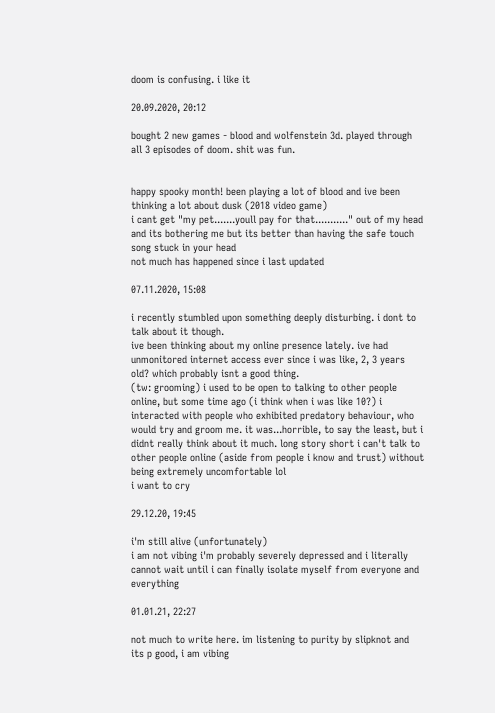doom is confusing. i like it

20.09.2020, 20:12

bought 2 new games - blood and wolfenstein 3d. played through all 3 episodes of doom. shit was fun.


happy spooky month! been playing a lot of blood and ive been thinking a lot about dusk (2018 video game)
i cant get "my pet.......youll pay for that..........." out of my head and its bothering me but its better than having the safe touch song stuck in your head
not much has happened since i last updated

07.11.2020, 15:08

i recently stumbled upon something deeply disturbing. i dont to talk about it though.
ive been thinking about my online presence lately. ive had unmonitored internet access ever since i was like, 2, 3 years old? which probably isnt a good thing.
(tw: grooming) i used to be open to talking to other people online, but some time ago (i think when i was like 10?) i interacted with people who exhibited predatory behaviour, who would try and groom me. it was...horrible, to say the least, but i didnt really think about it much. long story short i can't talk to other people online (aside from people i know and trust) without being extremely uncomfortable lol
i want to cry

29.12.20, 19:45

i'm still alive (unfortunately)
i am not vibing i'm probably severely depressed and i literally cannot wait until i can finally isolate myself from everyone and everything

01.01.21, 22:27

not much to write here. im listening to purity by slipknot and its p good, i am vibing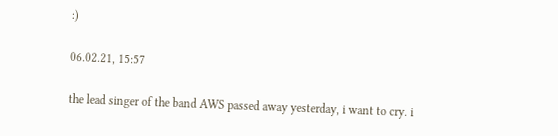:)

06.02.21, 15:57

the lead singer of the band AWS passed away yesterday, i want to cry. i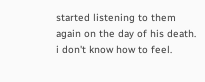started listening to them again on the day of his death. i don't know how to feel.